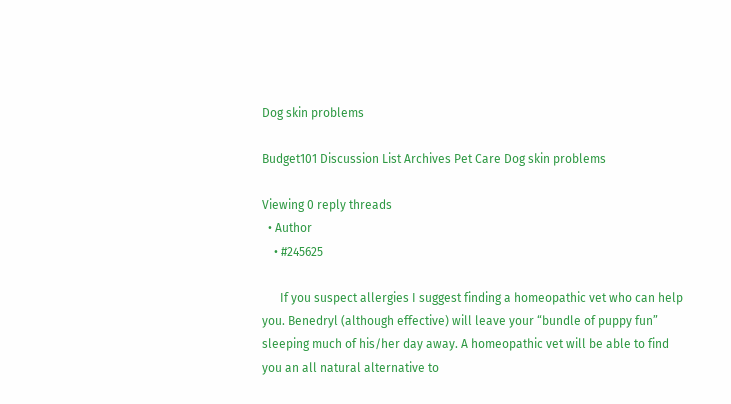Dog skin problems

Budget101 Discussion List Archives Pet Care Dog skin problems

Viewing 0 reply threads
  • Author
    • #245625

      If you suspect allergies I suggest finding a homeopathic vet who can help you. Benedryl (although effective) will leave your “bundle of puppy fun” sleeping much of his/her day away. A homeopathic vet will be able to find you an all natural alternative to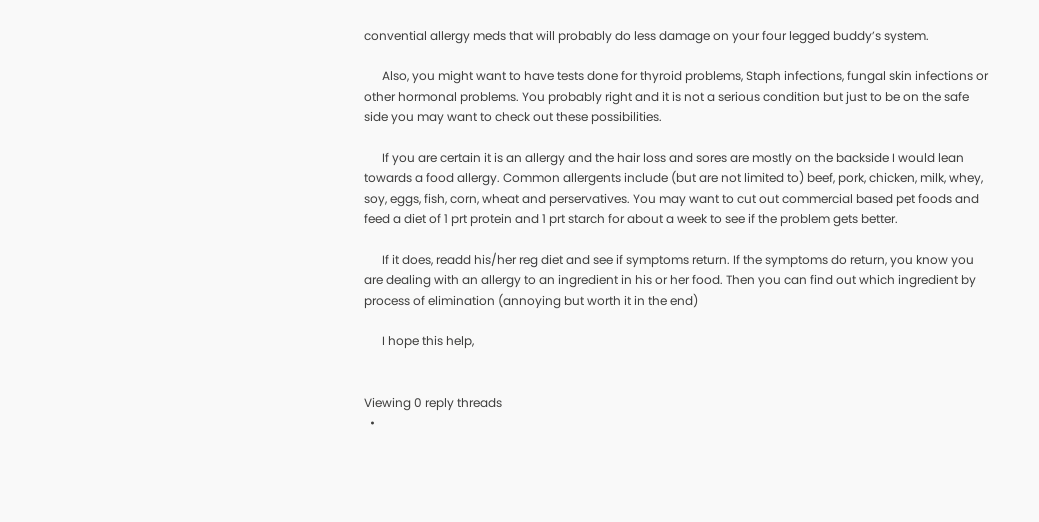convential allergy meds that will probably do less damage on your four legged buddy’s system.

      Also, you might want to have tests done for thyroid problems, Staph infections, fungal skin infections or other hormonal problems. You probably right and it is not a serious condition but just to be on the safe side you may want to check out these possibilities.

      If you are certain it is an allergy and the hair loss and sores are mostly on the backside I would lean towards a food allergy. Common allergents include (but are not limited to) beef, pork, chicken, milk, whey, soy, eggs, fish, corn, wheat and perservatives. You may want to cut out commercial based pet foods and feed a diet of 1 prt protein and 1 prt starch for about a week to see if the problem gets better.

      If it does, readd his/her reg diet and see if symptoms return. If the symptoms do return, you know you are dealing with an allergy to an ingredient in his or her food. Then you can find out which ingredient by process of elimination (annoying but worth it in the end)

      I hope this help,


Viewing 0 reply threads
  •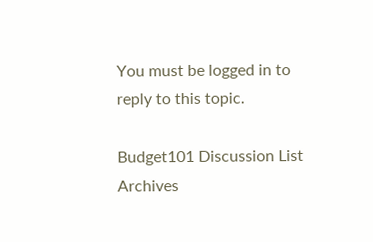You must be logged in to reply to this topic.

Budget101 Discussion List Archives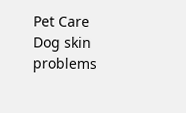Pet Care Dog skin problems